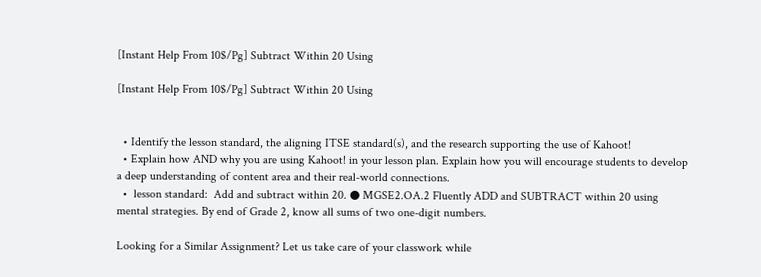[Instant Help From 10$/Pg] Subtract Within 20 Using

[Instant Help From 10$/Pg] Subtract Within 20 Using


  • Identify the lesson standard, the aligning ITSE standard(s), and the research supporting the use of Kahoot!
  • Explain how AND why you are using Kahoot! in your lesson plan. Explain how you will encourage students to develop a deep understanding of content area and their real-world connections.
  •  lesson standard:  Add and subtract within 20. ● MGSE2.OA.2 Fluently ADD and SUBTRACT within 20 using mental strategies. By end of Grade 2, know all sums of two one-digit numbers.

Looking for a Similar Assignment? Let us take care of your classwork while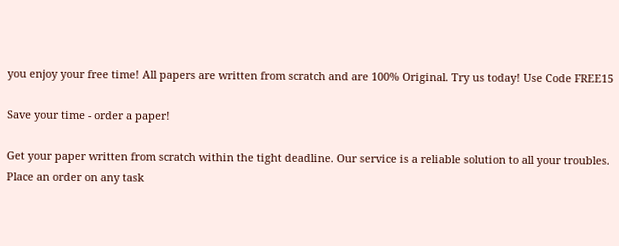you enjoy your free time! All papers are written from scratch and are 100% Original. Try us today! Use Code FREE15

Save your time - order a paper!

Get your paper written from scratch within the tight deadline. Our service is a reliable solution to all your troubles. Place an order on any task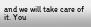and we will take care of it. You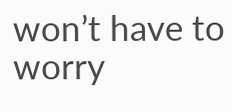won’t have to worry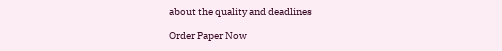about the quality and deadlines

Order Paper Now